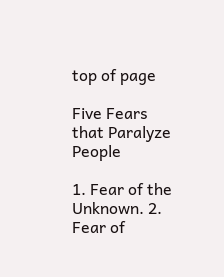top of page

Five Fears that Paralyze People

1. Fear of the Unknown. 2. Fear of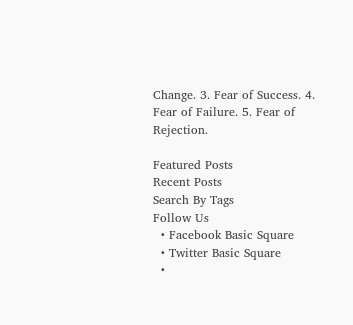Change. 3. Fear of Success. 4. Fear of Failure. 5. Fear of Rejection.

Featured Posts
Recent Posts
Search By Tags
Follow Us
  • Facebook Basic Square
  • Twitter Basic Square
  •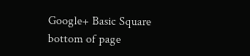Google+ Basic Square
bottom of page